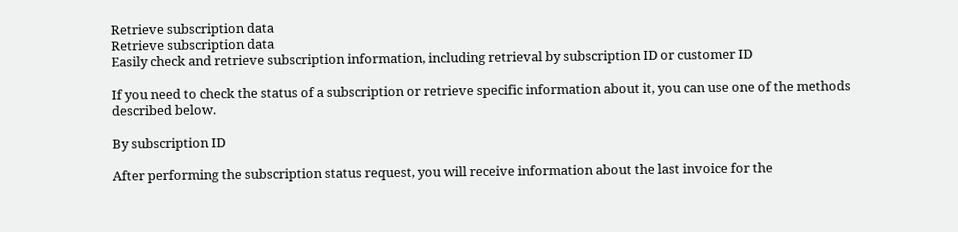Retrieve subscription data
Retrieve subscription data
Easily check and retrieve subscription information, including retrieval by subscription ID or customer ID

If you need to check the status of a subscription or retrieve specific information about it, you can use one of the methods described below.

By subscription ID

After performing the subscription status request, you will receive information about the last invoice for the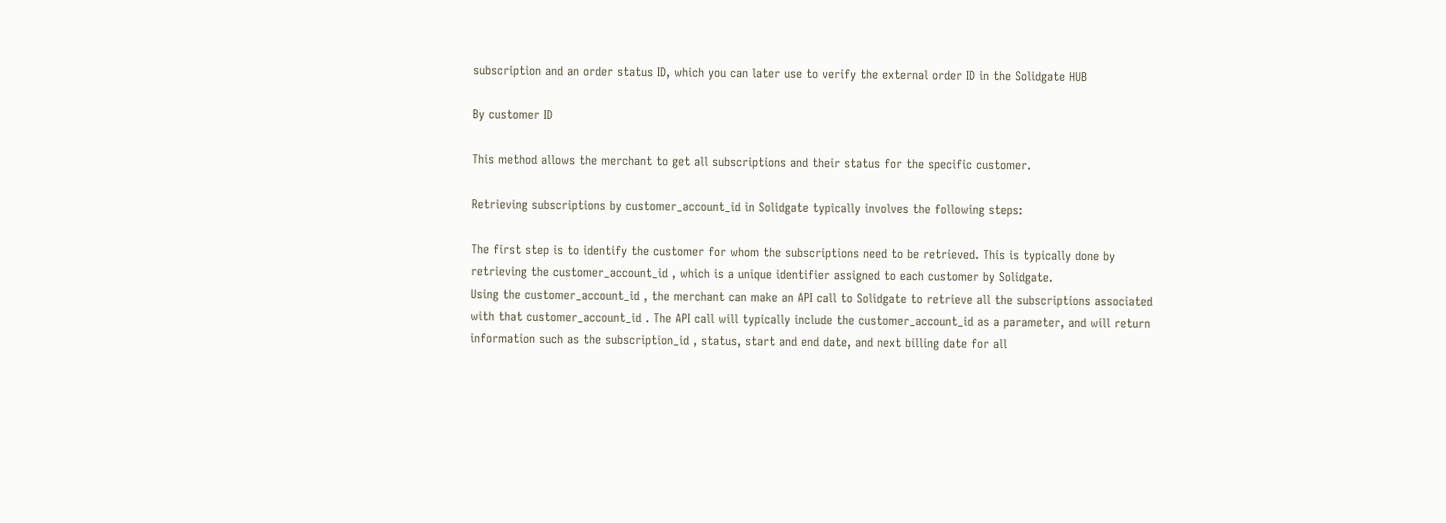subscription and an order status ID, which you can later use to verify the external order ID in the Solidgate HUB

By customer ID

This method allows the merchant to get all subscriptions and their status for the specific customer.

Retrieving subscriptions by customer_account_id in Solidgate typically involves the following steps:

The first step is to identify the customer for whom the subscriptions need to be retrieved. This is typically done by retrieving the customer_account_id , which is a unique identifier assigned to each customer by Solidgate.
Using the customer_account_id , the merchant can make an API call to Solidgate to retrieve all the subscriptions associated with that customer_account_id . The API call will typically include the customer_account_id as a parameter, and will return information such as the subscription_id , status, start and end date, and next billing date for all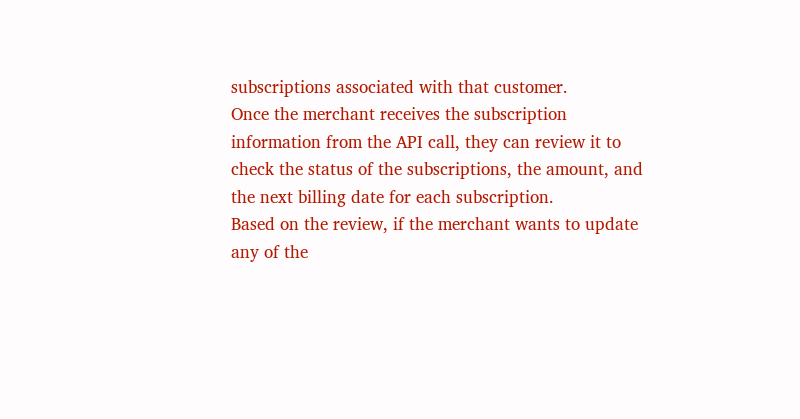subscriptions associated with that customer.
Once the merchant receives the subscription information from the API call, they can review it to check the status of the subscriptions, the amount, and the next billing date for each subscription.
Based on the review, if the merchant wants to update any of the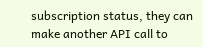subscription status, they can make another API call to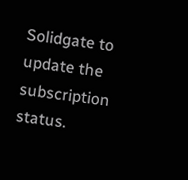Solidgate to update the subscription status.